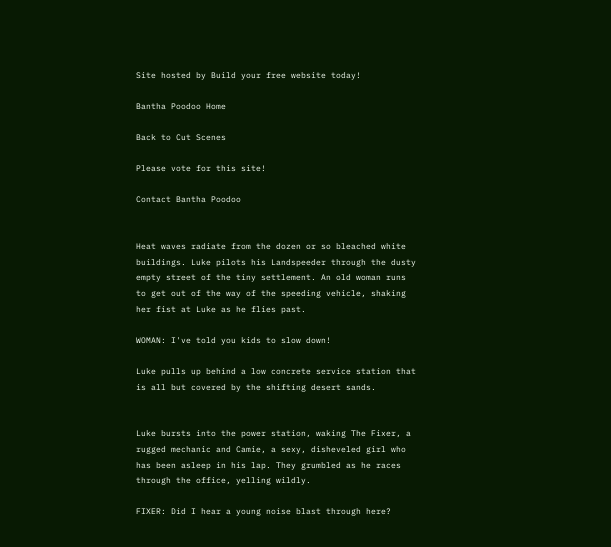Site hosted by Build your free website today!

Bantha Poodoo Home

Back to Cut Scenes

Please vote for this site!

Contact Bantha Poodoo


Heat waves radiate from the dozen or so bleached white buildings. Luke pilots his Landspeeder through the dusty empty street of the tiny settlement. An old woman runs to get out of the way of the speeding vehicle, shaking her fist at Luke as he flies past.

WOMAN: I've told you kids to slow down!

Luke pulls up behind a low concrete service station that is all but covered by the shifting desert sands.


Luke bursts into the power station, waking The Fixer, a rugged mechanic and Camie, a sexy, disheveled girl who has been asleep in his lap. They grumbled as he races through the office, yelling wildly.

FIXER: Did I hear a young noise blast through here?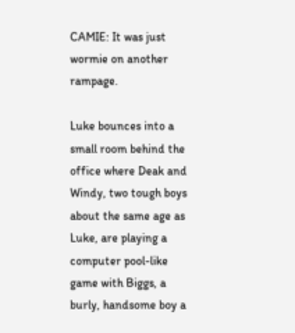CAMIE: It was just wormie on another rampage.

Luke bounces into a small room behind the office where Deak and Windy, two tough boys about the same age as Luke, are playing a computer pool-like game with Biggs, a burly, handsome boy a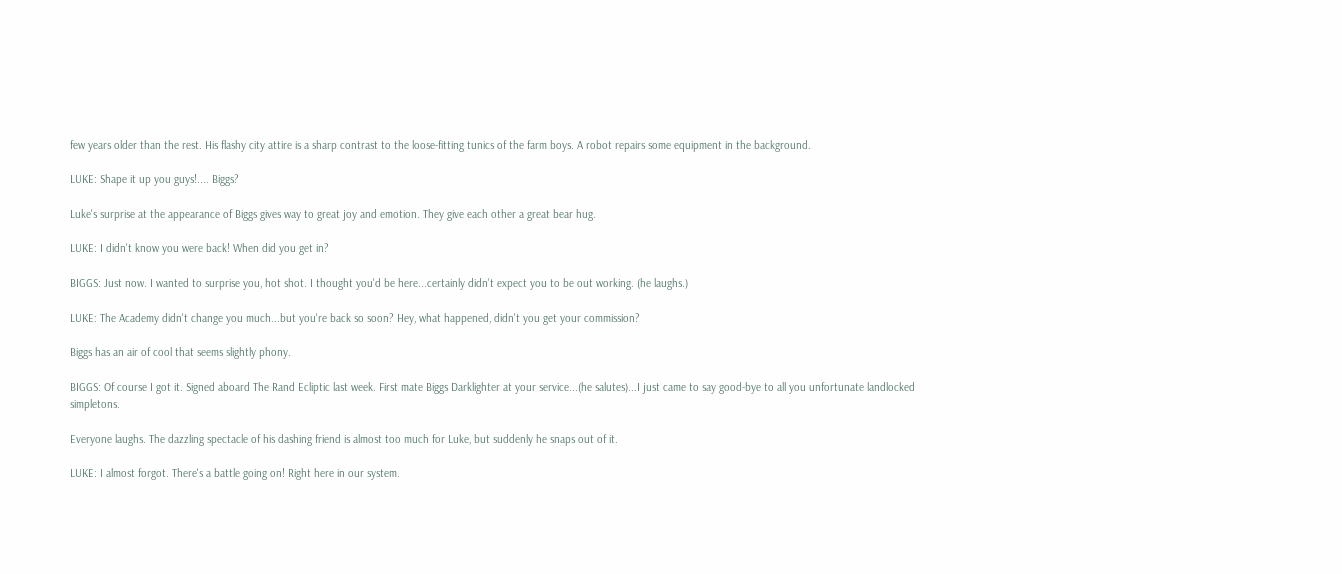few years older than the rest. His flashy city attire is a sharp contrast to the loose-fitting tunics of the farm boys. A robot repairs some equipment in the background.

LUKE: Shape it up you guys!.... Biggs?

Luke's surprise at the appearance of Biggs gives way to great joy and emotion. They give each other a great bear hug.

LUKE: I didn't know you were back! When did you get in?

BIGGS: Just now. I wanted to surprise you, hot shot. I thought you'd be here...certainly didn't expect you to be out working. (he laughs.)

LUKE: The Academy didn't change you much...but you're back so soon? Hey, what happened, didn't you get your commission?

Biggs has an air of cool that seems slightly phony.

BIGGS: Of course I got it. Signed aboard The Rand Ecliptic last week. First mate Biggs Darklighter at your service...(he salutes)...I just came to say good-bye to all you unfortunate landlocked simpletons.

Everyone laughs. The dazzling spectacle of his dashing friend is almost too much for Luke, but suddenly he snaps out of it.

LUKE: I almost forgot. There's a battle going on! Right here in our system.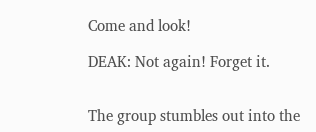Come and look!

DEAK: Not again! Forget it.


The group stumbles out into the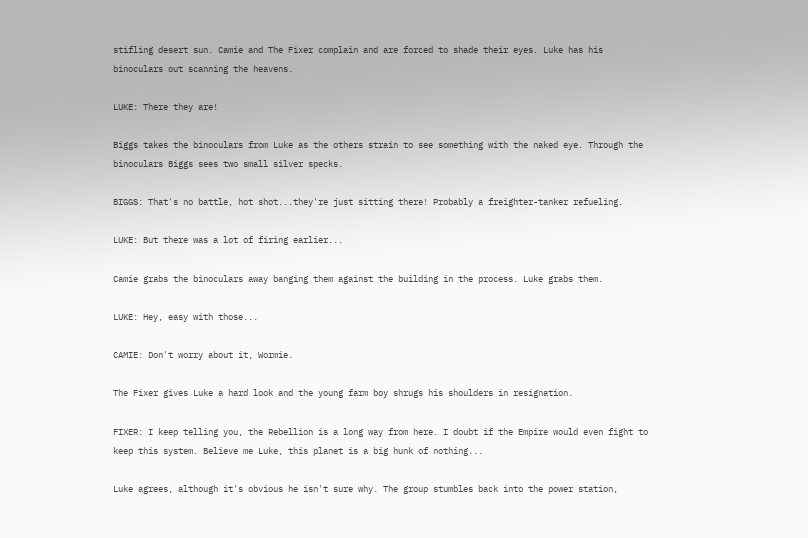stifling desert sun. Camie and The Fixer complain and are forced to shade their eyes. Luke has his binoculars out scanning the heavens.

LUKE: There they are!

Biggs takes the binoculars from Luke as the others strain to see something with the naked eye. Through the binoculars Biggs sees two small silver specks.

BIGGS: That's no battle, hot shot...they're just sitting there! Probably a freighter-tanker refueling.

LUKE: But there was a lot of firing earlier...

Camie grabs the binoculars away banging them against the building in the process. Luke grabs them.

LUKE: Hey, easy with those...

CAMIE: Don't worry about it, Wormie.

The Fixer gives Luke a hard look and the young farm boy shrugs his shoulders in resignation.

FIXER: I keep telling you, the Rebellion is a long way from here. I doubt if the Empire would even fight to keep this system. Believe me Luke, this planet is a big hunk of nothing...

Luke agrees, although it's obvious he isn't sure why. The group stumbles back into the power station,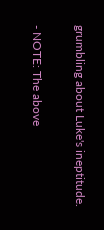grumbling about Luke's ineptitude.

- NOTE: The above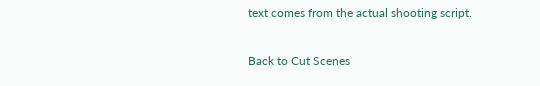text comes from the actual shooting script.

Back to Cut Scenes